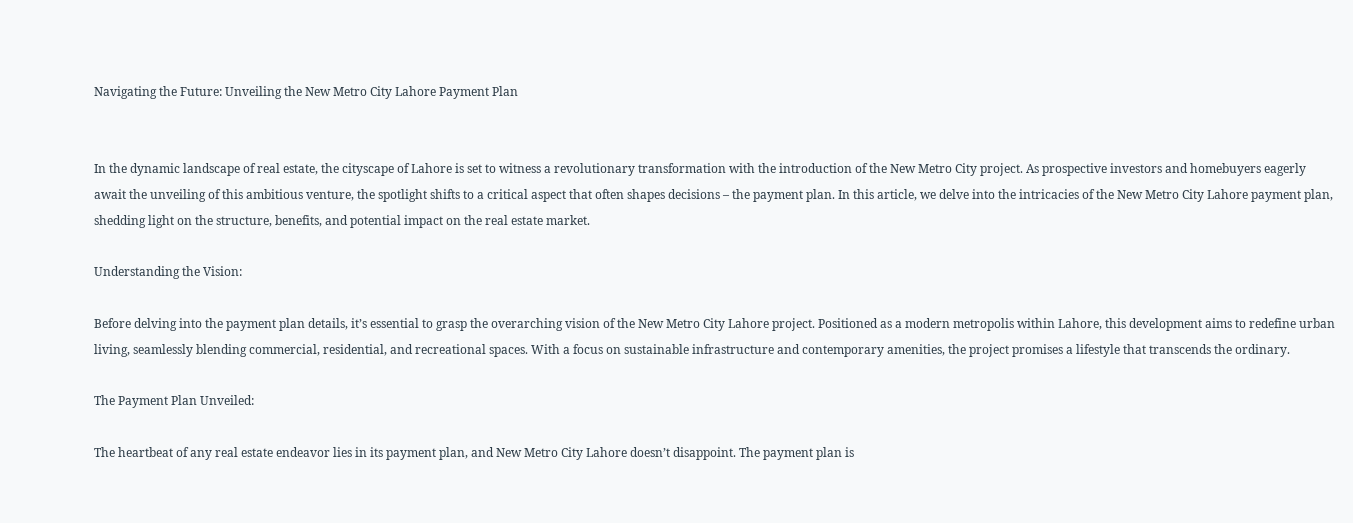Navigating the Future: Unveiling the New Metro City Lahore Payment Plan


In the dynamic landscape of real estate, the cityscape of Lahore is set to witness a revolutionary transformation with the introduction of the New Metro City project. As prospective investors and homebuyers eagerly await the unveiling of this ambitious venture, the spotlight shifts to a critical aspect that often shapes decisions – the payment plan. In this article, we delve into the intricacies of the New Metro City Lahore payment plan, shedding light on the structure, benefits, and potential impact on the real estate market.

Understanding the Vision:

Before delving into the payment plan details, it’s essential to grasp the overarching vision of the New Metro City Lahore project. Positioned as a modern metropolis within Lahore, this development aims to redefine urban living, seamlessly blending commercial, residential, and recreational spaces. With a focus on sustainable infrastructure and contemporary amenities, the project promises a lifestyle that transcends the ordinary.

The Payment Plan Unveiled:

The heartbeat of any real estate endeavor lies in its payment plan, and New Metro City Lahore doesn’t disappoint. The payment plan is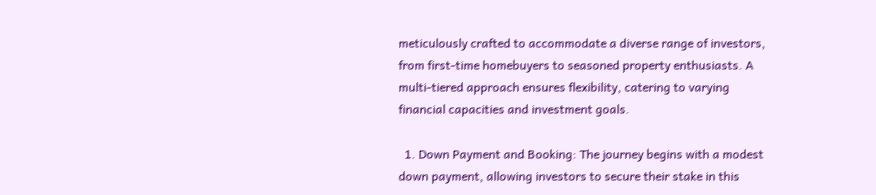meticulously crafted to accommodate a diverse range of investors, from first-time homebuyers to seasoned property enthusiasts. A multi-tiered approach ensures flexibility, catering to varying financial capacities and investment goals.

  1. Down Payment and Booking: The journey begins with a modest down payment, allowing investors to secure their stake in this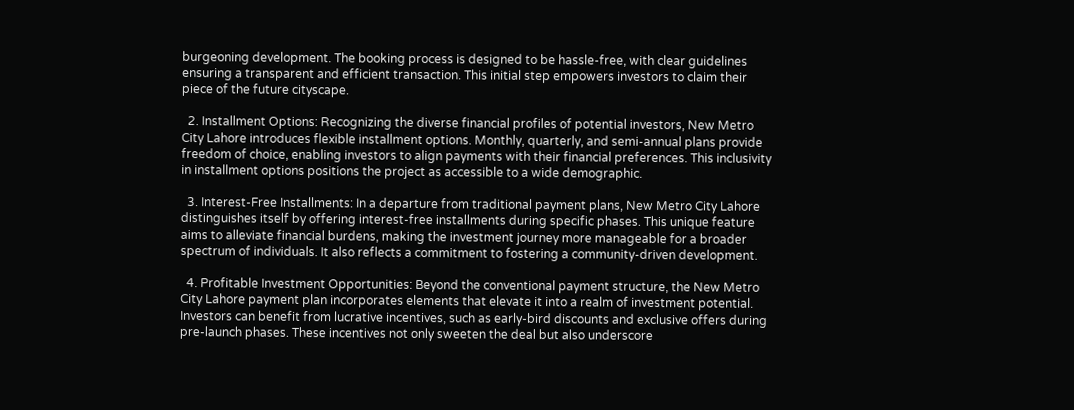burgeoning development. The booking process is designed to be hassle-free, with clear guidelines ensuring a transparent and efficient transaction. This initial step empowers investors to claim their piece of the future cityscape.

  2. Installment Options: Recognizing the diverse financial profiles of potential investors, New Metro City Lahore introduces flexible installment options. Monthly, quarterly, and semi-annual plans provide freedom of choice, enabling investors to align payments with their financial preferences. This inclusivity in installment options positions the project as accessible to a wide demographic.

  3. Interest-Free Installments: In a departure from traditional payment plans, New Metro City Lahore distinguishes itself by offering interest-free installments during specific phases. This unique feature aims to alleviate financial burdens, making the investment journey more manageable for a broader spectrum of individuals. It also reflects a commitment to fostering a community-driven development.

  4. Profitable Investment Opportunities: Beyond the conventional payment structure, the New Metro City Lahore payment plan incorporates elements that elevate it into a realm of investment potential. Investors can benefit from lucrative incentives, such as early-bird discounts and exclusive offers during pre-launch phases. These incentives not only sweeten the deal but also underscore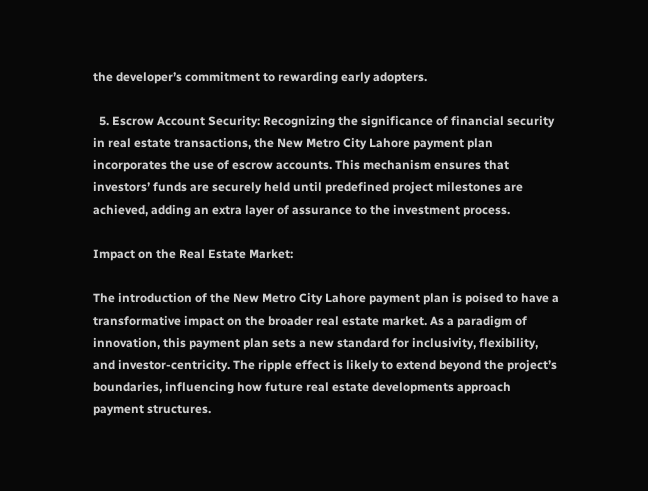the developer’s commitment to rewarding early adopters.

  5. Escrow Account Security: Recognizing the significance of financial security in real estate transactions, the New Metro City Lahore payment plan incorporates the use of escrow accounts. This mechanism ensures that investors’ funds are securely held until predefined project milestones are achieved, adding an extra layer of assurance to the investment process.

Impact on the Real Estate Market:

The introduction of the New Metro City Lahore payment plan is poised to have a transformative impact on the broader real estate market. As a paradigm of innovation, this payment plan sets a new standard for inclusivity, flexibility, and investor-centricity. The ripple effect is likely to extend beyond the project’s boundaries, influencing how future real estate developments approach payment structures.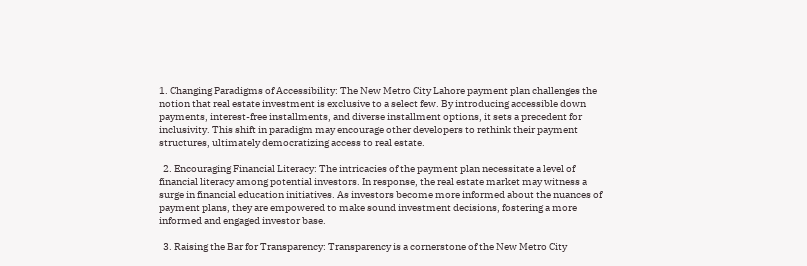1. Changing Paradigms of Accessibility: The New Metro City Lahore payment plan challenges the notion that real estate investment is exclusive to a select few. By introducing accessible down payments, interest-free installments, and diverse installment options, it sets a precedent for inclusivity. This shift in paradigm may encourage other developers to rethink their payment structures, ultimately democratizing access to real estate.

  2. Encouraging Financial Literacy: The intricacies of the payment plan necessitate a level of financial literacy among potential investors. In response, the real estate market may witness a surge in financial education initiatives. As investors become more informed about the nuances of payment plans, they are empowered to make sound investment decisions, fostering a more informed and engaged investor base.

  3. Raising the Bar for Transparency: Transparency is a cornerstone of the New Metro City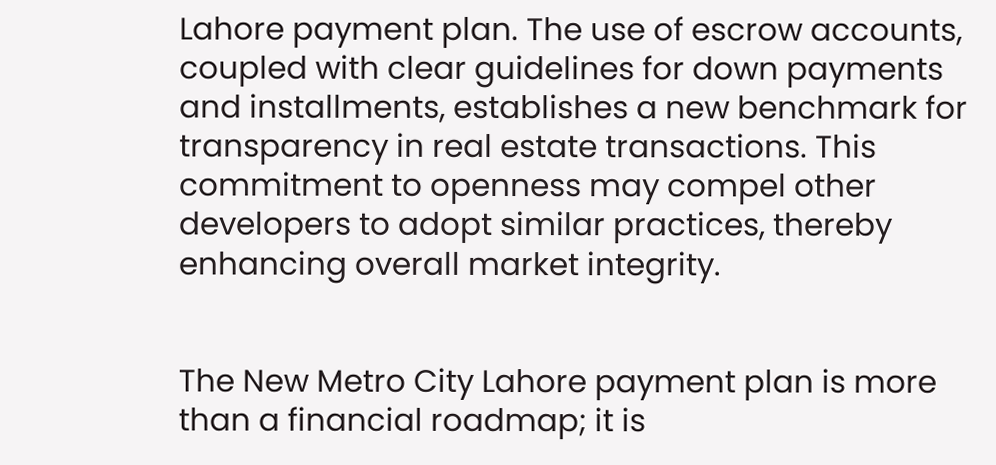Lahore payment plan. The use of escrow accounts, coupled with clear guidelines for down payments and installments, establishes a new benchmark for transparency in real estate transactions. This commitment to openness may compel other developers to adopt similar practices, thereby enhancing overall market integrity.


The New Metro City Lahore payment plan is more than a financial roadmap; it is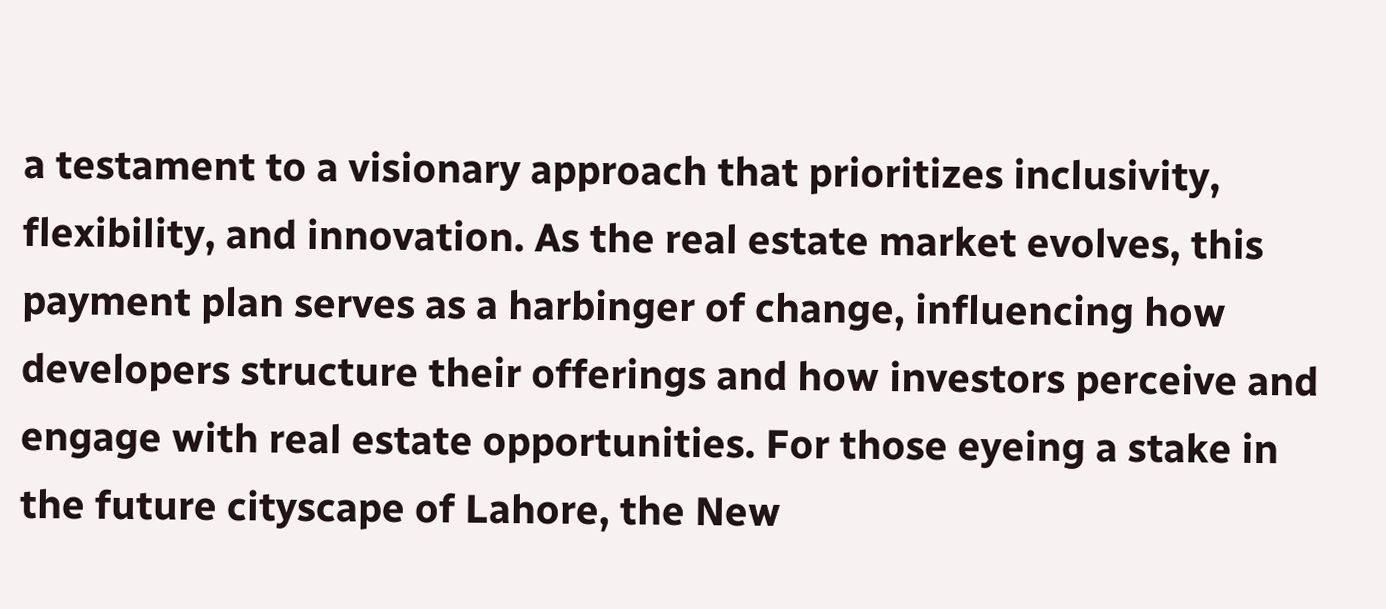a testament to a visionary approach that prioritizes inclusivity, flexibility, and innovation. As the real estate market evolves, this payment plan serves as a harbinger of change, influencing how developers structure their offerings and how investors perceive and engage with real estate opportunities. For those eyeing a stake in the future cityscape of Lahore, the New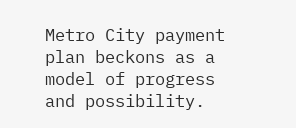Metro City payment plan beckons as a model of progress and possibility.